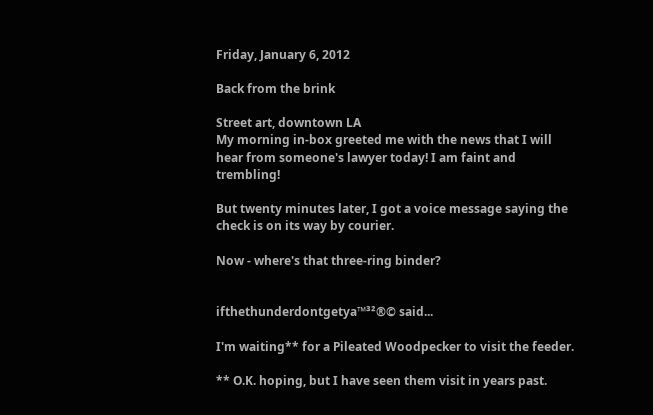Friday, January 6, 2012

Back from the brink

Street art, downtown LA
My morning in-box greeted me with the news that I will hear from someone's lawyer today! I am faint and trembling!

But twenty minutes later, I got a voice message saying the check is on its way by courier.

Now - where's that three-ring binder?


ifthethunderdontgetya™³²®© said...

I'm waiting** for a Pileated Woodpecker to visit the feeder.

** O.K. hoping, but I have seen them visit in years past.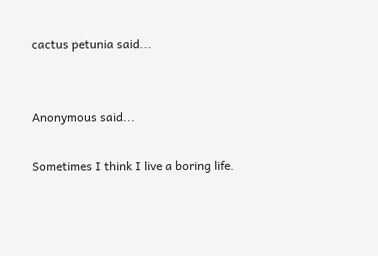cactus petunia said...


Anonymous said...

Sometimes I think I live a boring life.